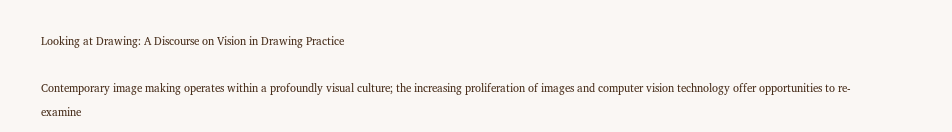Looking at Drawing: A Discourse on Vision in Drawing Practice

Contemporary image making operates within a profoundly visual culture; the increasing proliferation of images and computer vision technology offer opportunities to re-examine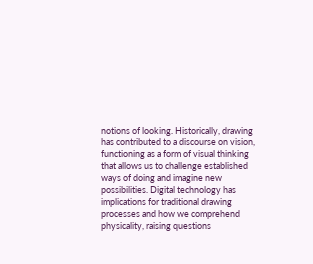notions of looking. Historically, drawing has contributed to a discourse on vision, functioning as a form of visual thinking that allows us to challenge established ways of doing and imagine new possibilities. Digital technology has implications for traditional drawing processes and how we comprehend physicality, raising questions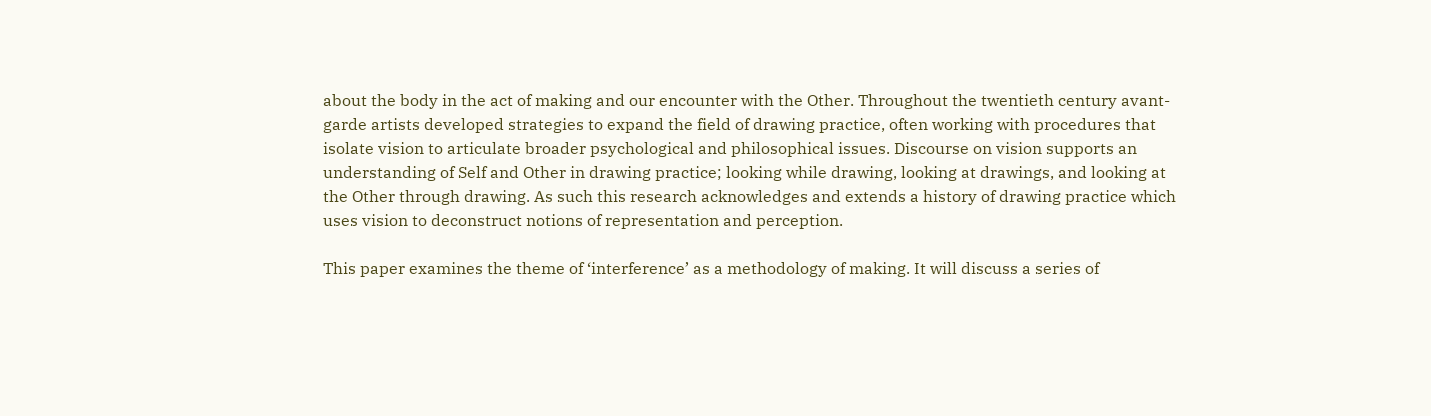about the body in the act of making and our encounter with the Other. Throughout the twentieth century avant-garde artists developed strategies to expand the field of drawing practice, often working with procedures that isolate vision to articulate broader psychological and philosophical issues. Discourse on vision supports an understanding of Self and Other in drawing practice; looking while drawing, looking at drawings, and looking at the Other through drawing. As such this research acknowledges and extends a history of drawing practice which uses vision to deconstruct notions of representation and perception.

This paper examines the theme of ‘interference’ as a methodology of making. It will discuss a series of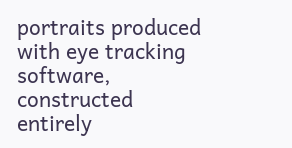portraits produced with eye tracking software, constructed entirely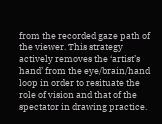from the recorded gaze path of the viewer. This strategy actively removes the ‘artist’s hand’ from the eye/brain/hand loop in order to resituate the role of vision and that of the spectator in drawing practice.